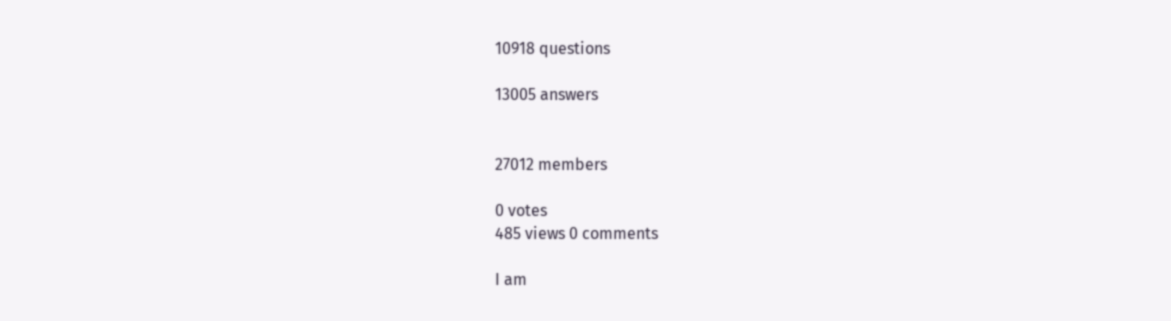10918 questions

13005 answers


27012 members

0 votes
485 views 0 comments

I am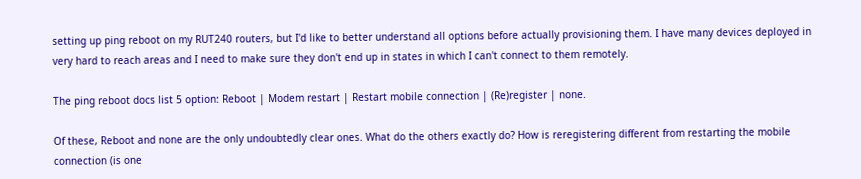setting up ping reboot on my RUT240 routers, but I'd like to better understand all options before actually provisioning them. I have many devices deployed in very hard to reach areas and I need to make sure they don't end up in states in which I can't connect to them remotely.

The ping reboot docs list 5 option: Reboot | Modem restart | Restart mobile connection | (Re)register | none.

Of these, Reboot and none are the only undoubtedly clear ones. What do the others exactly do? How is reregistering different from restarting the mobile connection (is one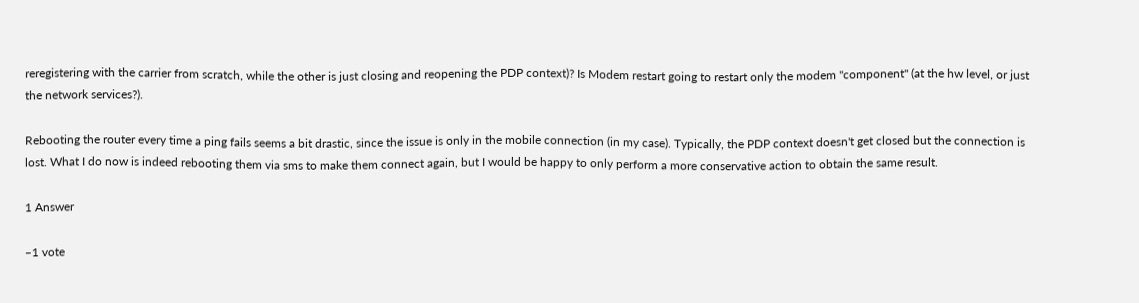reregistering with the carrier from scratch, while the other is just closing and reopening the PDP context)? Is Modem restart going to restart only the modem "component" (at the hw level, or just the network services?).

Rebooting the router every time a ping fails seems a bit drastic, since the issue is only in the mobile connection (in my case). Typically, the PDP context doesn't get closed but the connection is lost. What I do now is indeed rebooting them via sms to make them connect again, but I would be happy to only perform a more conservative action to obtain the same result.

1 Answer

–1 vote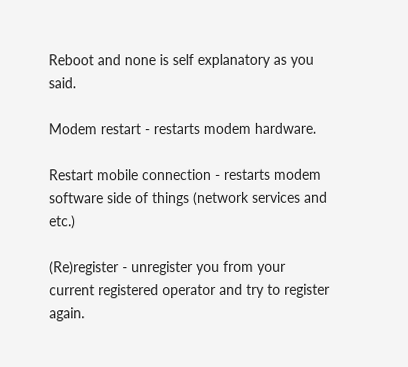Reboot and none is self explanatory as you said.

Modem restart - restarts modem hardware.

Restart mobile connection - restarts modem software side of things (network services and etc.)

(Re)register - unregister you from your current registered operator and try to register again.